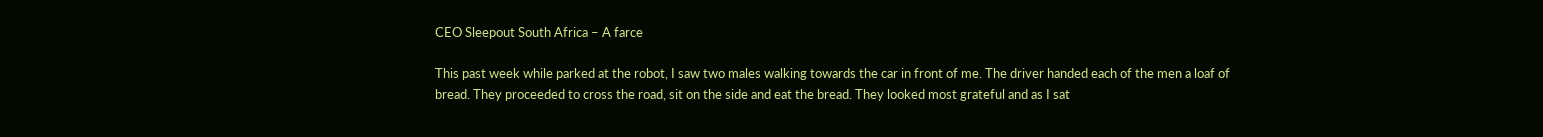CEO Sleepout South Africa – A farce

This past week while parked at the robot, I saw two males walking towards the car in front of me. The driver handed each of the men a loaf of bread. They proceeded to cross the road, sit on the side and eat the bread. They looked most grateful and as I sat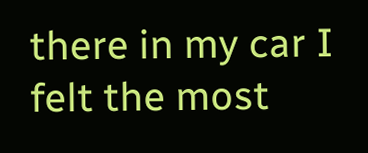there in my car I felt the most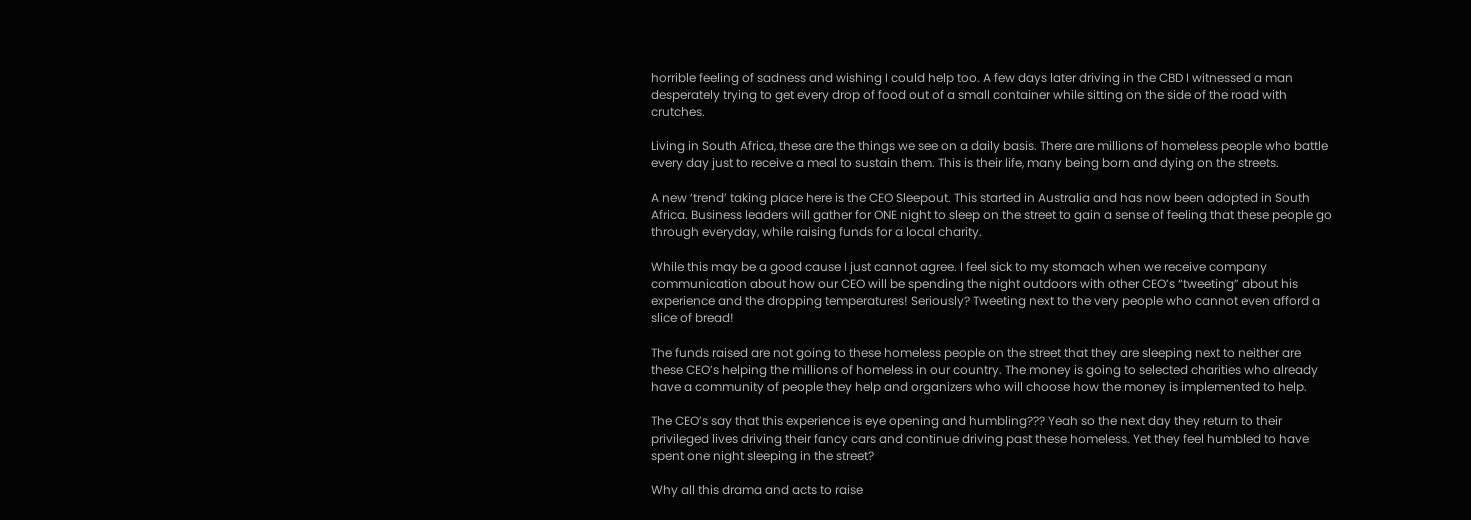horrible feeling of sadness and wishing I could help too. A few days later driving in the CBD I witnessed a man desperately trying to get every drop of food out of a small container while sitting on the side of the road with crutches.

Living in South Africa, these are the things we see on a daily basis. There are millions of homeless people who battle every day just to receive a meal to sustain them. This is their life, many being born and dying on the streets.

A new ‘trend’ taking place here is the CEO Sleepout. This started in Australia and has now been adopted in South Africa. Business leaders will gather for ONE night to sleep on the street to gain a sense of feeling that these people go through everyday, while raising funds for a local charity.

While this may be a good cause I just cannot agree. I feel sick to my stomach when we receive company communication about how our CEO will be spending the night outdoors with other CEO’s “tweeting” about his experience and the dropping temperatures! Seriously? Tweeting next to the very people who cannot even afford a slice of bread!

The funds raised are not going to these homeless people on the street that they are sleeping next to neither are these CEO’s helping the millions of homeless in our country. The money is going to selected charities who already have a community of people they help and organizers who will choose how the money is implemented to help.

The CEO’s say that this experience is eye opening and humbling??? Yeah so the next day they return to their privileged lives driving their fancy cars and continue driving past these homeless. Yet they feel humbled to have spent one night sleeping in the street?

Why all this drama and acts to raise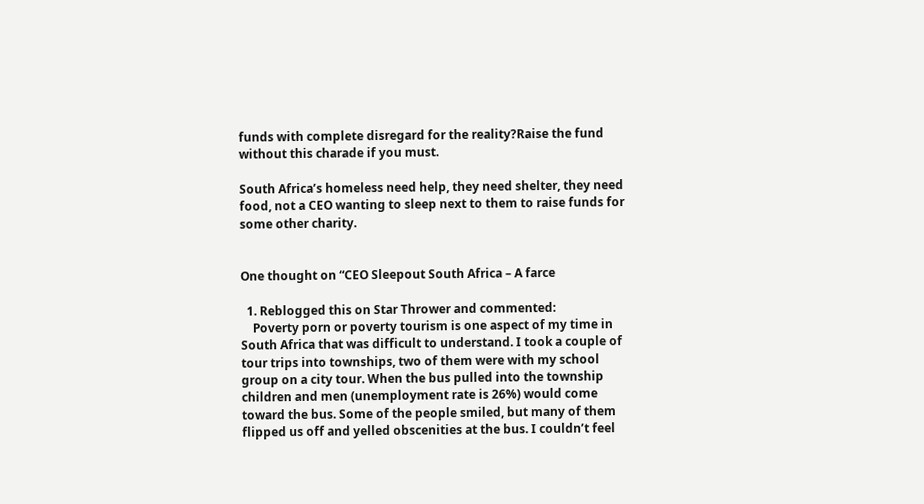funds with complete disregard for the reality?Raise the fund without this charade if you must.

South Africa’s homeless need help, they need shelter, they need food, not a CEO wanting to sleep next to them to raise funds for some other charity.


One thought on “CEO Sleepout South Africa – A farce

  1. Reblogged this on Star Thrower and commented:
    Poverty porn or poverty tourism is one aspect of my time in South Africa that was difficult to understand. I took a couple of tour trips into townships, two of them were with my school group on a city tour. When the bus pulled into the township children and men (unemployment rate is 26%) would come toward the bus. Some of the people smiled, but many of them flipped us off and yelled obscenities at the bus. I couldn’t feel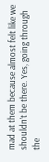mad at them because almost felt like we shouldn’t be there. Yes, going through the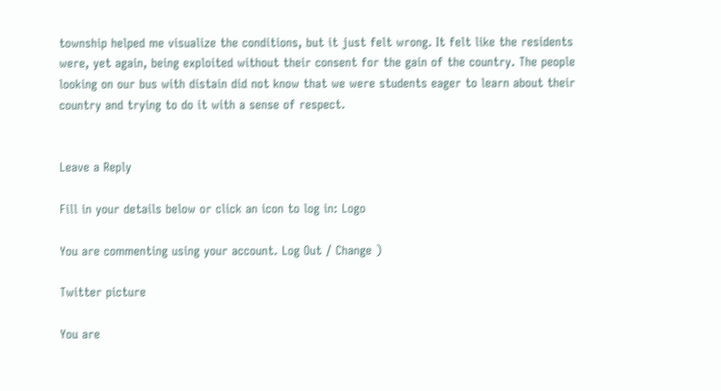township helped me visualize the conditions, but it just felt wrong. It felt like the residents were, yet again, being exploited without their consent for the gain of the country. The people looking on our bus with distain did not know that we were students eager to learn about their country and trying to do it with a sense of respect.


Leave a Reply

Fill in your details below or click an icon to log in: Logo

You are commenting using your account. Log Out / Change )

Twitter picture

You are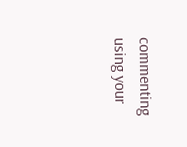commenting using your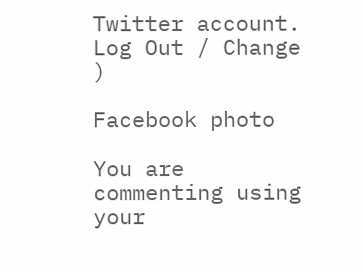Twitter account. Log Out / Change )

Facebook photo

You are commenting using your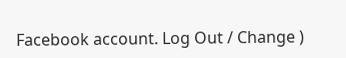Facebook account. Log Out / Change )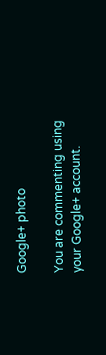Google+ photo

You are commenting using your Google+ account.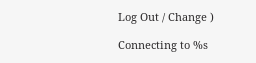Log Out / Change )

Connecting to %s